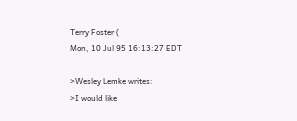Terry Foster (
Mon, 10 Jul 95 16:13:27 EDT

>Wesley Lemke writes:
>I would like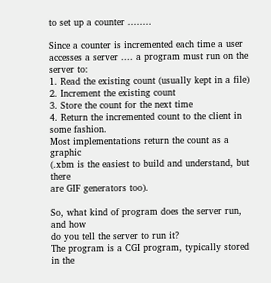to set up a counter ........

Since a counter is incremented each time a user
accesses a server .... a program must run on the
server to:
1. Read the existing count (usually kept in a file)
2. Increment the existing count
3. Store the count for the next time
4. Return the incremented count to the client in some fashion.
Most implementations return the count as a graphic
(.xbm is the easiest to build and understand, but there
are GIF generators too).

So, what kind of program does the server run, and how
do you tell the server to run it?
The program is a CGI program, typically stored in the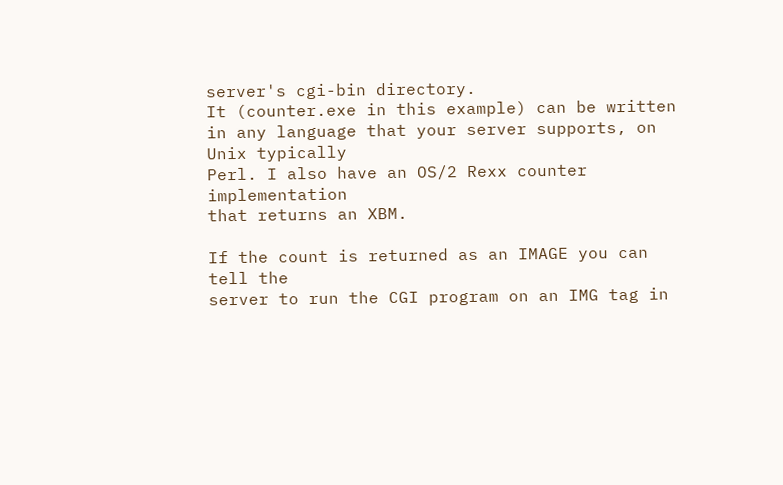server's cgi-bin directory.
It (counter.exe in this example) can be written
in any language that your server supports, on Unix typically
Perl. I also have an OS/2 Rexx counter implementation
that returns an XBM.

If the count is returned as an IMAGE you can tell the
server to run the CGI program on an IMG tag in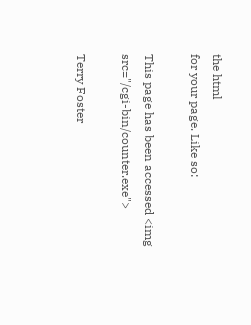the html
for your page. Like so:

This page has been accessed <img src="/cgi-bin/counter.exe">

Terry Foster